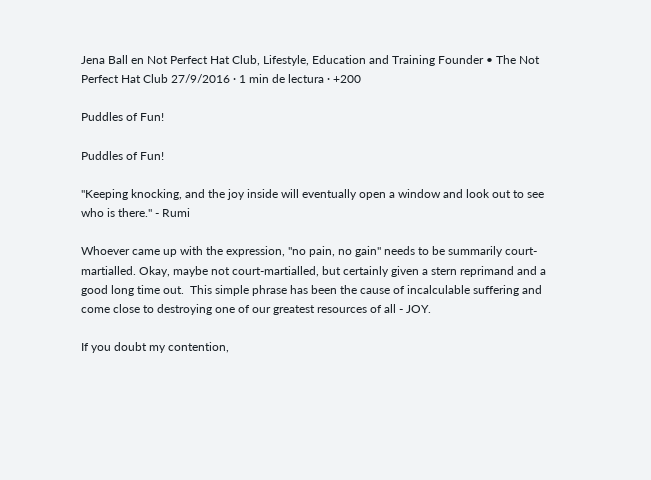Jena Ball en Not Perfect Hat Club, Lifestyle, Education and Training Founder • The Not Perfect Hat Club 27/9/2016 · 1 min de lectura · +200

Puddles of Fun!

Puddles of Fun!

"Keeping knocking, and the joy inside will eventually open a window and look out to see who is there." - Rumi

Whoever came up with the expression, "no pain, no gain" needs to be summarily court-martialled. Okay, maybe not court-martialled, but certainly given a stern reprimand and a good long time out.  This simple phrase has been the cause of incalculable suffering and come close to destroying one of our greatest resources of all - JOY.

If you doubt my contention,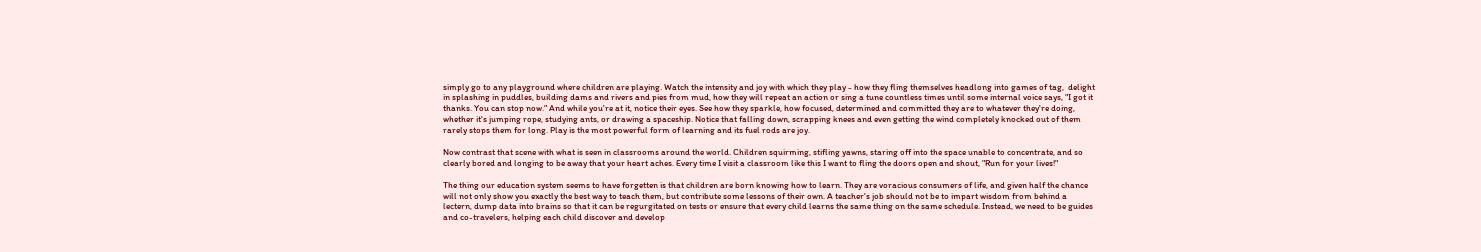simply go to any playground where children are playing. Watch the intensity and joy with which they play - how they fling themselves headlong into games of tag,  delight in splashing in puddles, building dams and rivers and pies from mud, how they will repeat an action or sing a tune countless times until some internal voice says, "I got it thanks. You can stop now." And while you're at it, notice their eyes. See how they sparkle, how focused, determined and committed they are to whatever they're doing, whether it's jumping rope, studying ants, or drawing a spaceship. Notice that falling down, scrapping knees and even getting the wind completely knocked out of them rarely stops them for long. Play is the most powerful form of learning and its fuel rods are joy.

Now contrast that scene with what is seen in classrooms around the world. Children squirming, stifling yawns, staring off into the space unable to concentrate, and so clearly bored and longing to be away that your heart aches. Every time I visit a classroom like this I want to fling the doors open and shout, "Run for your lives!"

The thing our education system seems to have forgetten is that children are born knowing how to learn. They are voracious consumers of life, and given half the chance will not only show you exactly the best way to teach them, but contribute some lessons of their own. A teacher's job should not be to impart wisdom from behind a lectern, dump data into brains so that it can be regurgitated on tests or ensure that every child learns the same thing on the same schedule. Instead, we need to be guides and co-travelers, helping each child discover and develop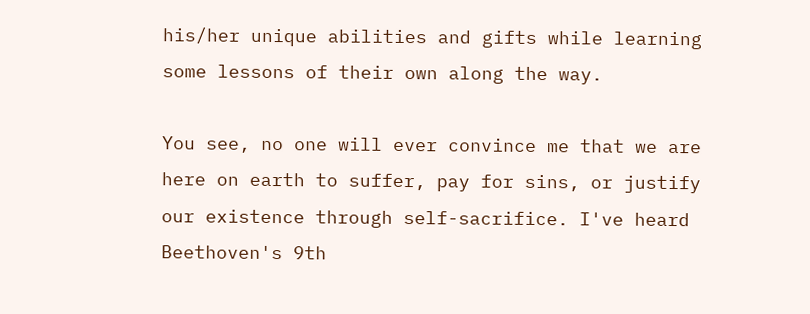his/her unique abilities and gifts while learning some lessons of their own along the way.

You see, no one will ever convince me that we are here on earth to suffer, pay for sins, or justify our existence through self-sacrifice. I've heard Beethoven's 9th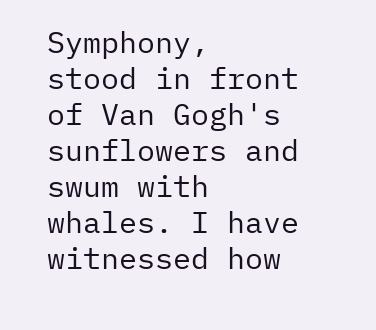Symphony, stood in front of Van Gogh's sunflowers and swum with whales. I have witnessed how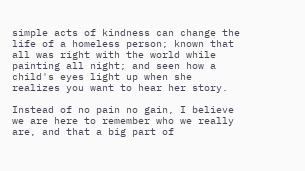simple acts of kindness can change the life of a homeless person; known that all was right with the world while painting all night; and seen how a child's eyes light up when she realizes you want to hear her story.

Instead of no pain no gain, I believe we are here to remember who we really are, and that a big part of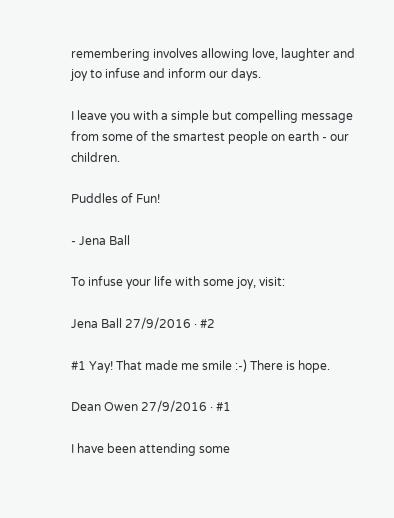remembering involves allowing love, laughter and joy to infuse and inform our days.

I leave you with a simple but compelling message from some of the smartest people on earth - our children.

Puddles of Fun!

- Jena Ball

To infuse your life with some joy, visit:

Jena Ball 27/9/2016 · #2

#1 Yay! That made me smile :-) There is hope.

Dean Owen 27/9/2016 · #1

I have been attending some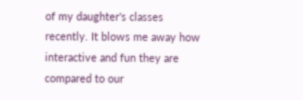of my daughter's classes recently. It blows me away how interactive and fun they are compared to our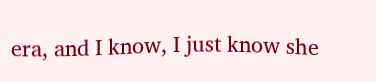era, and I know, I just know she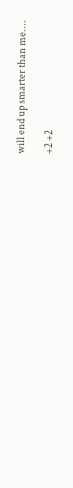will end up smarter than me....

+2 +2